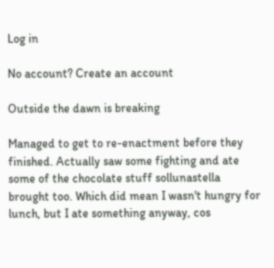Log in

No account? Create an account

Outside the dawn is breaking

Managed to get to re-enactment before they finished. Actually saw some fighting and ate some of the chocolate stuff sollunastella brought too. Which did mean I wasn't hungry for lunch, but I ate something anyway, cos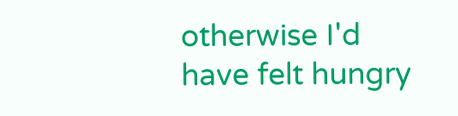otherwise I'd have felt hungry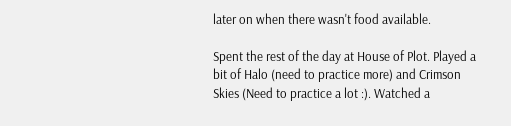later on when there wasn't food available.

Spent the rest of the day at House of Plot. Played a bit of Halo (need to practice more) and Crimson Skies (Need to practice a lot :). Watched a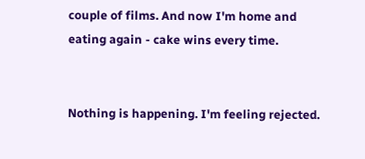couple of films. And now I'm home and eating again - cake wins every time.


Nothing is happening. I'm feeling rejected.